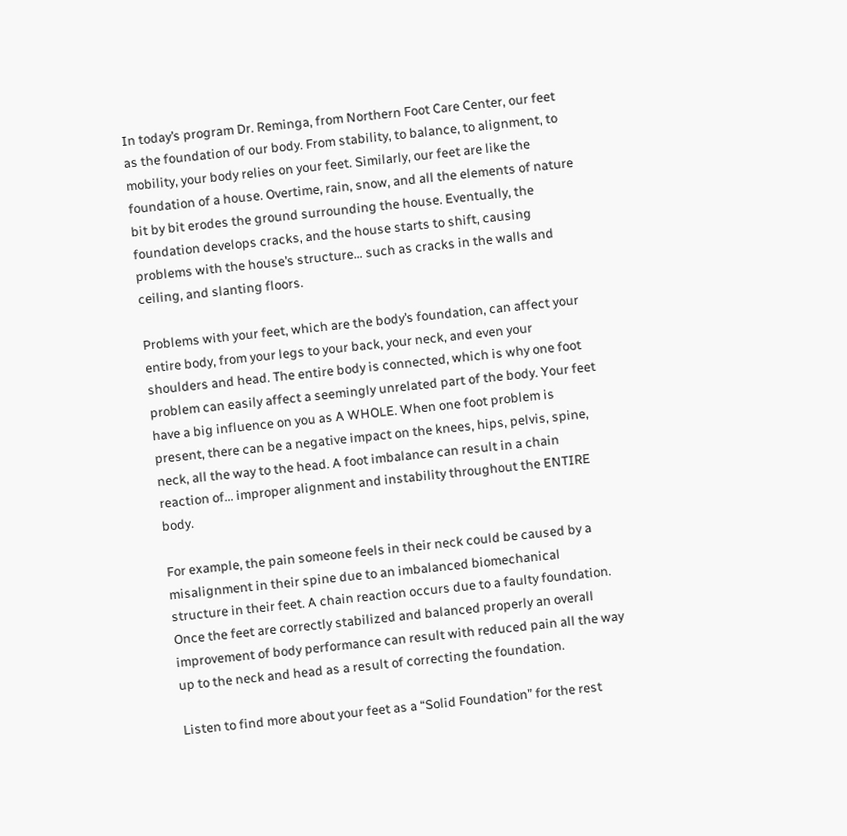In today’s program Dr. Reminga, from Northern Foot Care Center, our feet as the foundation of our body. From stability, to balance, to alignment, to mobility, your body relies on your feet. Similarly, our feet are like the foundation of a house. Overtime, rain, snow, and all the elements of nature bit by bit erodes the ground surrounding the house. Eventually, the foundation develops cracks, and the house starts to shift, causing problems with the house’s structure… such as cracks in the walls and ceiling, and slanting floors.

Problems with your feet, which are the body’s foundation, can affect your entire body, from your legs to your back, your neck, and even your shoulders and head. The entire body is connected, which is why one foot problem can easily affect a seemingly unrelated part of the body. Your feet have a big influence on you as A WHOLE. When one foot problem is present, there can be a negative impact on the knees, hips, pelvis, spine, neck, all the way to the head. A foot imbalance can result in a chain reaction of... improper alignment and instability throughout the ENTIRE body.

For example, the pain someone feels in their neck could be caused by a misalignment in their spine due to an imbalanced biomechanical structure in their feet. A chain reaction occurs due to a faulty foundation. Once the feet are correctly stabilized and balanced properly an overall improvement of body performance can result with reduced pain all the way up to the neck and head as a result of correcting the foundation.

Listen to find more about your feet as a “Solid Foundation” for the rest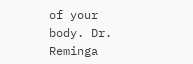of your body. Dr. Reminga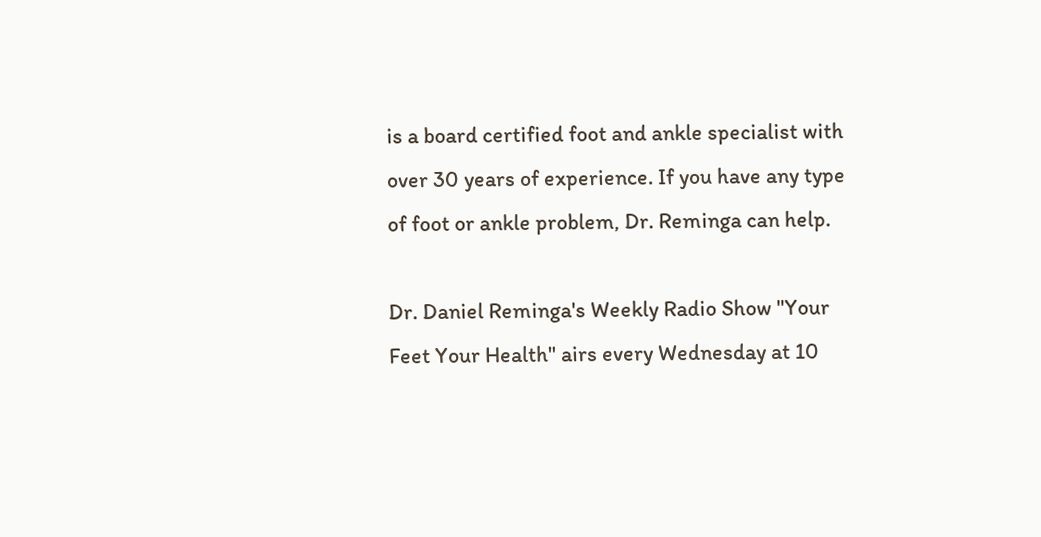is a board certified foot and ankle specialist with over 30 years of experience. If you have any type of foot or ankle problem, Dr. Reminga can help.

Dr. Daniel Reminga's Weekly Radio Show "Your Feet Your Health" airs every Wednesday at 10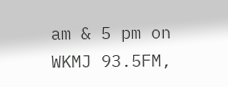am & 5 pm on WKMJ 93.5FM,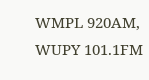WMPL 920AM, WUPY 101.1FM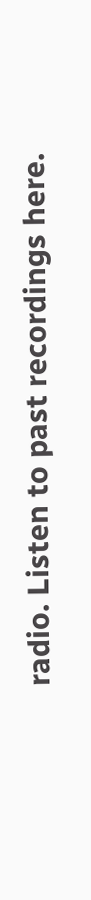radio. Listen to past recordings here.